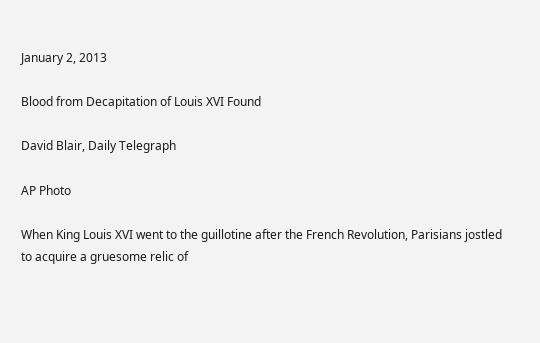January 2, 2013

Blood from Decapitation of Louis XVI Found

David Blair, Daily Telegraph

AP Photo

When King Louis XVI went to the guillotine after the French Revolution, Parisians jostled to acquire a gruesome relic of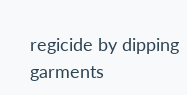regicide by dipping garments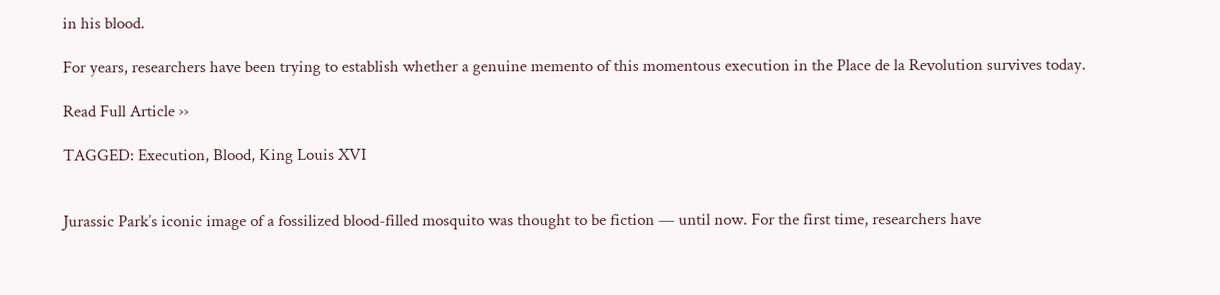in his blood.

For years, researchers have been trying to establish whether a genuine memento of this momentous execution in the Place de la Revolution survives today.

Read Full Article ››

TAGGED: Execution, Blood, King Louis XVI


Jurassic Park’s iconic image of a fossilized blood-filled mosquito was thought to be fiction — until now. For the first time, researchers have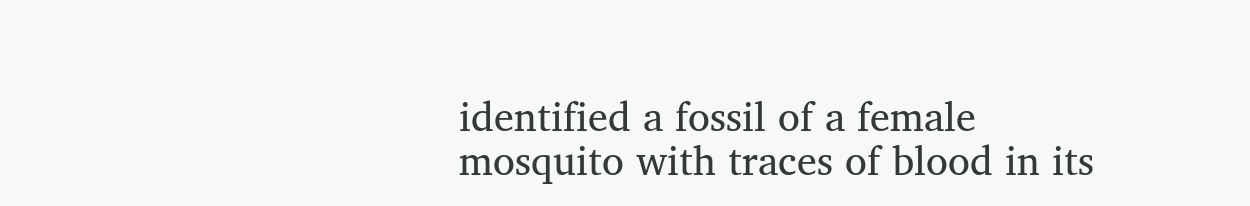identified a fossil of a female mosquito with traces of blood in its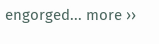engorged... more ››